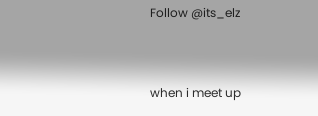Follow @its_elz


when i meet up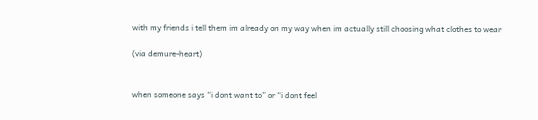with my friends i tell them im already on my way when im actually still choosing what clothes to wear

(via demure-heart)


when someone says “i dont want to” or “i dont feel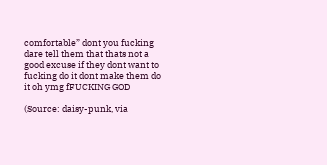comfortable” dont you fucking dare tell them that thats not a good excuse if they dont want to fucking do it dont make them do it oh ymg fFUCKING GOD

(Source: daisy-punk, via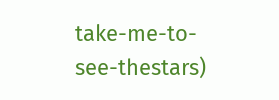take-me-to-see-thestars)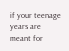if your teenage years are meant for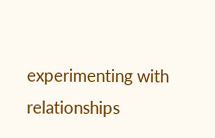experimenting with relationships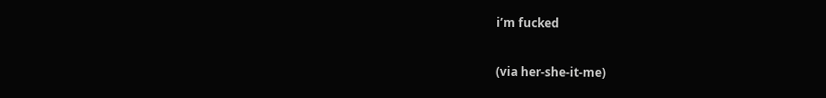i’m fucked

(via her-she-it-me)